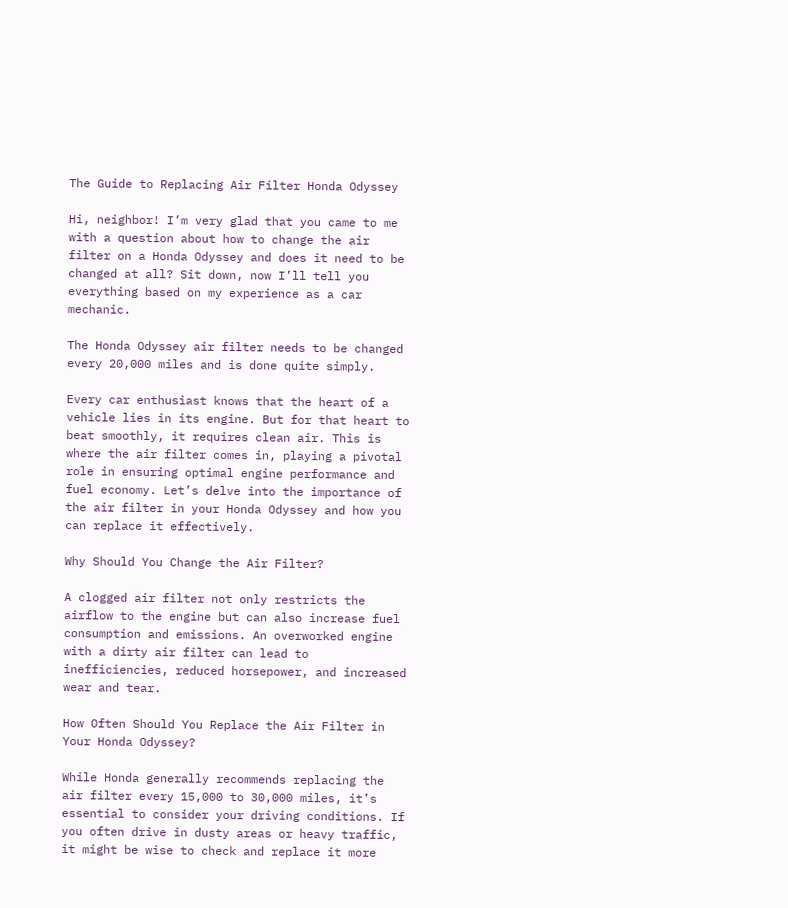The Guide to Replacing Air Filter Honda Odyssey

Hi, neighbor! I’m very glad that you came to me with a question about how to change the air filter on a Honda Odyssey and does it need to be changed at all? Sit down, now I’ll tell you everything based on my experience as a car mechanic.

The Honda Odyssey air filter needs to be changed every 20,000 miles and is done quite simply.

Every car enthusiast knows that the heart of a vehicle lies in its engine. But for that heart to beat smoothly, it requires clean air. This is where the air filter comes in, playing a pivotal role in ensuring optimal engine performance and fuel economy. Let’s delve into the importance of the air filter in your Honda Odyssey and how you can replace it effectively.

Why Should You Change the Air Filter?

A clogged air filter not only restricts the airflow to the engine but can also increase fuel consumption and emissions. An overworked engine with a dirty air filter can lead to inefficiencies, reduced horsepower, and increased wear and tear.

How Often Should You Replace the Air Filter in Your Honda Odyssey?

While Honda generally recommends replacing the air filter every 15,000 to 30,000 miles, it’s essential to consider your driving conditions. If you often drive in dusty areas or heavy traffic, it might be wise to check and replace it more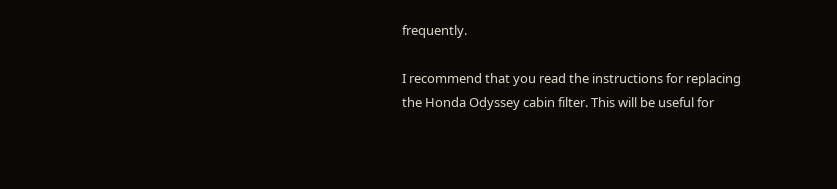frequently.

I recommend that you read the instructions for replacing the Honda Odyssey cabin filter. This will be useful for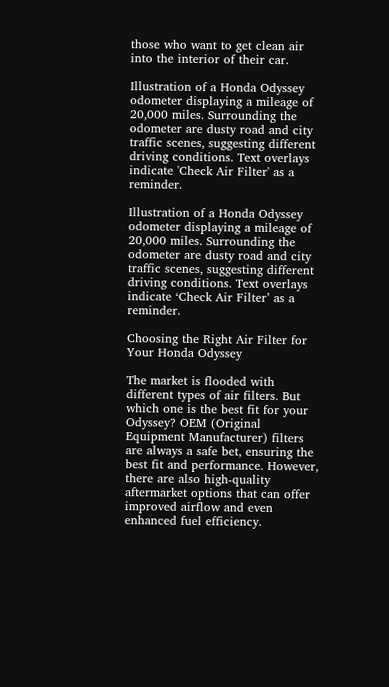those who want to get clean air into the interior of their car.

Illustration of a Honda Odyssey odometer displaying a mileage of 20,000 miles. Surrounding the odometer are dusty road and city traffic scenes, suggesting different driving conditions. Text overlays indicate 'Check Air Filter' as a reminder.

Illustration of a Honda Odyssey odometer displaying a mileage of 20,000 miles. Surrounding the odometer are dusty road and city traffic scenes, suggesting different driving conditions. Text overlays indicate ‘Check Air Filter’ as a reminder.

Choosing the Right Air Filter for Your Honda Odyssey

The market is flooded with different types of air filters. But which one is the best fit for your Odyssey? OEM (Original Equipment Manufacturer) filters are always a safe bet, ensuring the best fit and performance. However, there are also high-quality aftermarket options that can offer improved airflow and even enhanced fuel efficiency.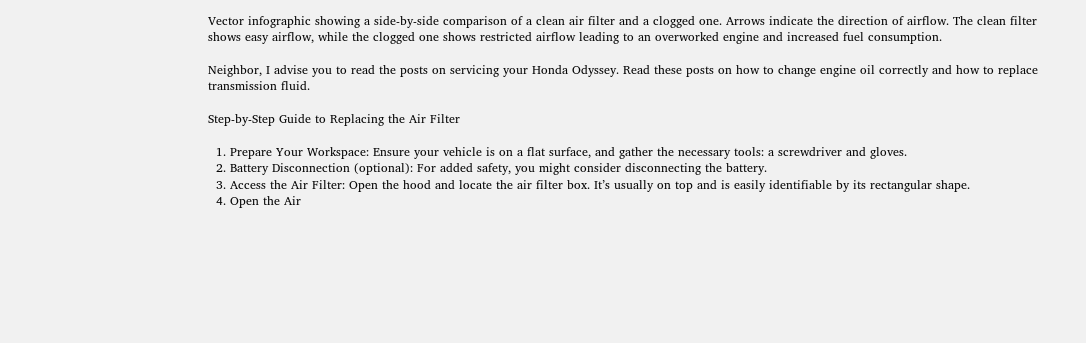Vector infographic showing a side-by-side comparison of a clean air filter and a clogged one. Arrows indicate the direction of airflow. The clean filter shows easy airflow, while the clogged one shows restricted airflow leading to an overworked engine and increased fuel consumption.

Neighbor, I advise you to read the posts on servicing your Honda Odyssey. Read these posts on how to change engine oil correctly and how to replace transmission fluid.

Step-by-Step Guide to Replacing the Air Filter

  1. Prepare Your Workspace: Ensure your vehicle is on a flat surface, and gather the necessary tools: a screwdriver and gloves.
  2. Battery Disconnection (optional): For added safety, you might consider disconnecting the battery.
  3. Access the Air Filter: Open the hood and locate the air filter box. It’s usually on top and is easily identifiable by its rectangular shape.
  4. Open the Air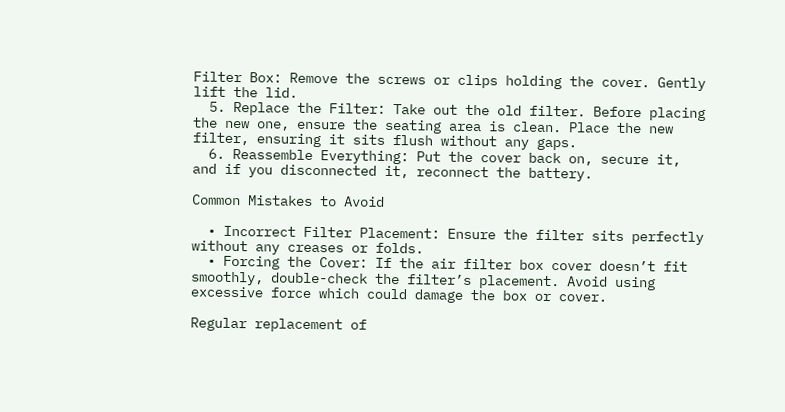Filter Box: Remove the screws or clips holding the cover. Gently lift the lid.
  5. Replace the Filter: Take out the old filter. Before placing the new one, ensure the seating area is clean. Place the new filter, ensuring it sits flush without any gaps.
  6. Reassemble Everything: Put the cover back on, secure it, and if you disconnected it, reconnect the battery.

Common Mistakes to Avoid

  • Incorrect Filter Placement: Ensure the filter sits perfectly without any creases or folds.
  • Forcing the Cover: If the air filter box cover doesn’t fit smoothly, double-check the filter’s placement. Avoid using excessive force which could damage the box or cover.

Regular replacement of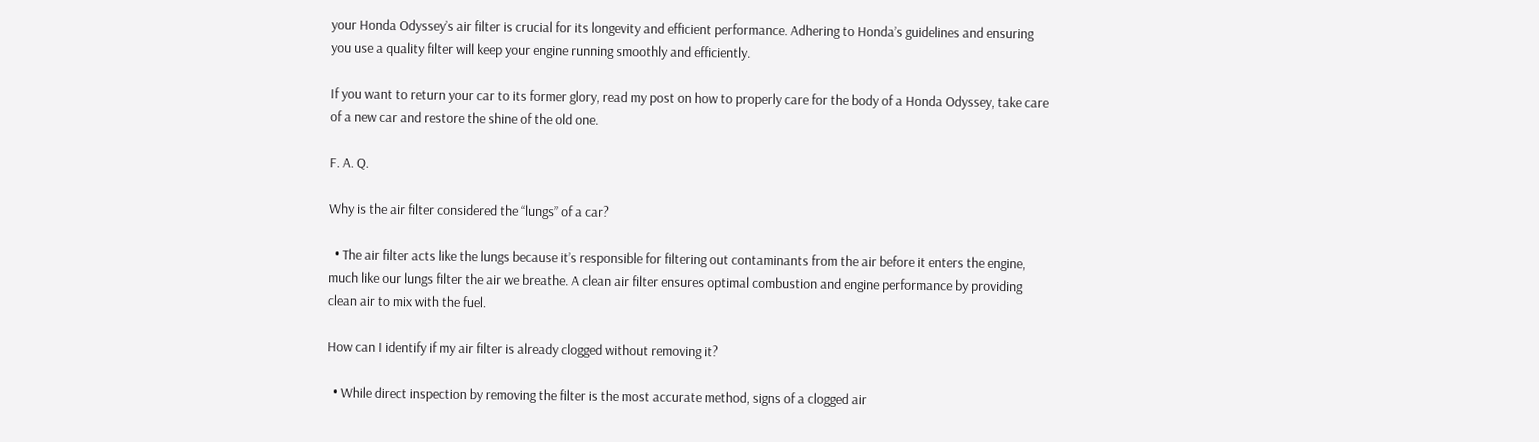your Honda Odyssey’s air filter is crucial for its longevity and efficient performance. Adhering to Honda’s guidelines and ensuring you use a quality filter will keep your engine running smoothly and efficiently.

If you want to return your car to its former glory, read my post on how to properly care for the body of a Honda Odyssey, take care of a new car and restore the shine of the old one.

F. A. Q.

Why is the air filter considered the “lungs” of a car?

  • The air filter acts like the lungs because it’s responsible for filtering out contaminants from the air before it enters the engine, much like our lungs filter the air we breathe. A clean air filter ensures optimal combustion and engine performance by providing clean air to mix with the fuel.

How can I identify if my air filter is already clogged without removing it?

  • While direct inspection by removing the filter is the most accurate method, signs of a clogged air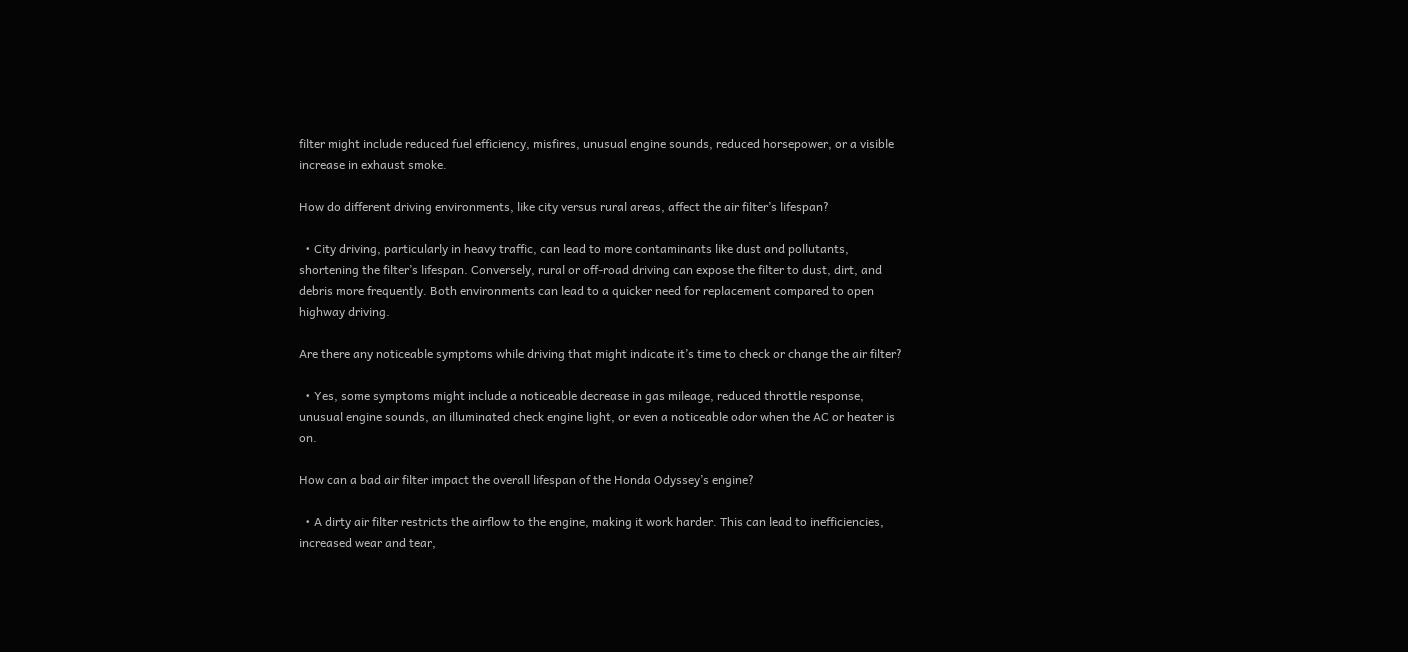filter might include reduced fuel efficiency, misfires, unusual engine sounds, reduced horsepower, or a visible increase in exhaust smoke.

How do different driving environments, like city versus rural areas, affect the air filter’s lifespan?

  • City driving, particularly in heavy traffic, can lead to more contaminants like dust and pollutants, shortening the filter’s lifespan. Conversely, rural or off-road driving can expose the filter to dust, dirt, and debris more frequently. Both environments can lead to a quicker need for replacement compared to open highway driving.

Are there any noticeable symptoms while driving that might indicate it’s time to check or change the air filter?

  • Yes, some symptoms might include a noticeable decrease in gas mileage, reduced throttle response, unusual engine sounds, an illuminated check engine light, or even a noticeable odor when the AC or heater is on.

How can a bad air filter impact the overall lifespan of the Honda Odyssey’s engine?

  • A dirty air filter restricts the airflow to the engine, making it work harder. This can lead to inefficiencies, increased wear and tear,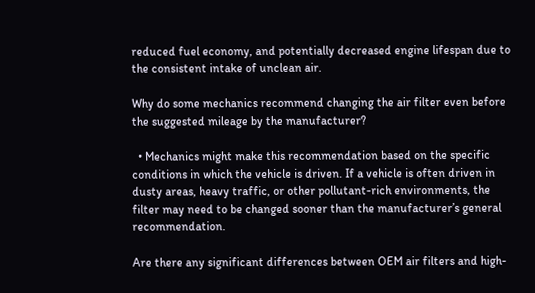reduced fuel economy, and potentially decreased engine lifespan due to the consistent intake of unclean air.

Why do some mechanics recommend changing the air filter even before the suggested mileage by the manufacturer?

  • Mechanics might make this recommendation based on the specific conditions in which the vehicle is driven. If a vehicle is often driven in dusty areas, heavy traffic, or other pollutant-rich environments, the filter may need to be changed sooner than the manufacturer’s general recommendation.

Are there any significant differences between OEM air filters and high-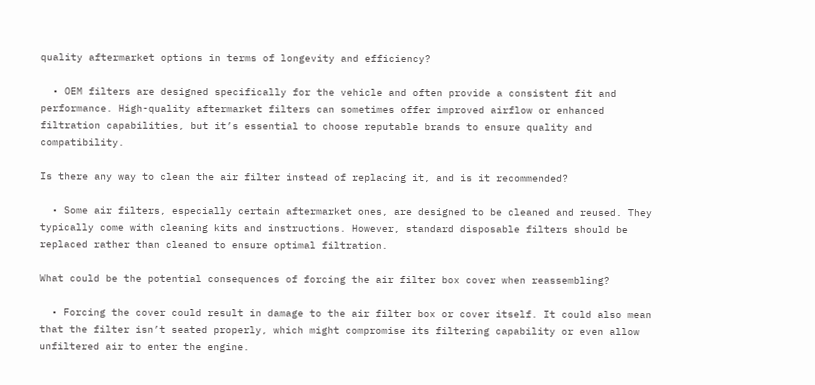quality aftermarket options in terms of longevity and efficiency?

  • OEM filters are designed specifically for the vehicle and often provide a consistent fit and performance. High-quality aftermarket filters can sometimes offer improved airflow or enhanced filtration capabilities, but it’s essential to choose reputable brands to ensure quality and compatibility.

Is there any way to clean the air filter instead of replacing it, and is it recommended?

  • Some air filters, especially certain aftermarket ones, are designed to be cleaned and reused. They typically come with cleaning kits and instructions. However, standard disposable filters should be replaced rather than cleaned to ensure optimal filtration.

What could be the potential consequences of forcing the air filter box cover when reassembling?

  • Forcing the cover could result in damage to the air filter box or cover itself. It could also mean that the filter isn’t seated properly, which might compromise its filtering capability or even allow unfiltered air to enter the engine.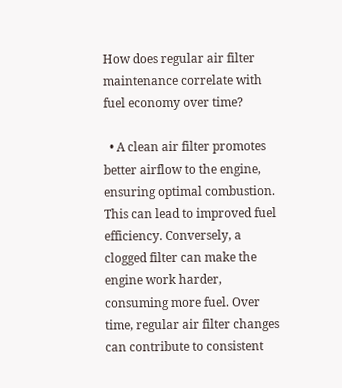How does regular air filter maintenance correlate with fuel economy over time?

  • A clean air filter promotes better airflow to the engine, ensuring optimal combustion. This can lead to improved fuel efficiency. Conversely, a clogged filter can make the engine work harder, consuming more fuel. Over time, regular air filter changes can contribute to consistent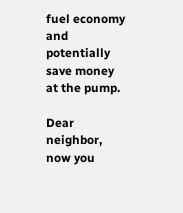fuel economy and potentially save money at the pump.

Dear neighbor, now you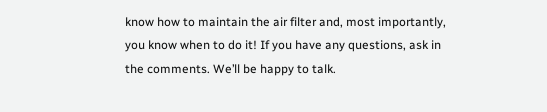know how to maintain the air filter and, most importantly, you know when to do it! If you have any questions, ask in the comments. We’ll be happy to talk.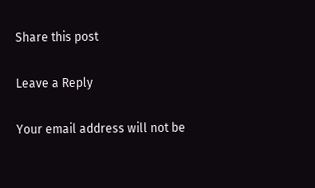Share this post

Leave a Reply

Your email address will not be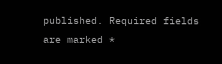published. Required fields are marked *